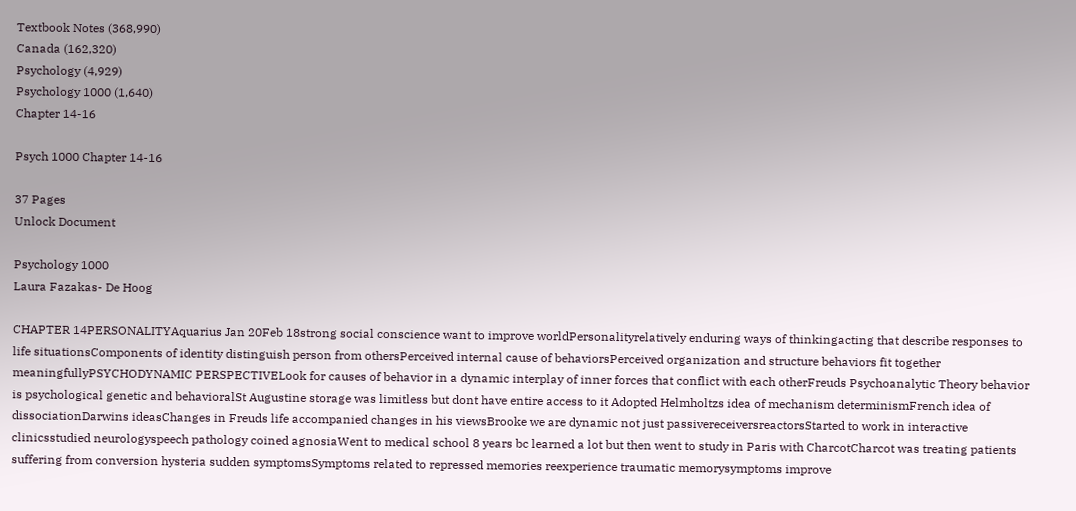Textbook Notes (368,990)
Canada (162,320)
Psychology (4,929)
Psychology 1000 (1,640)
Chapter 14-16

Psych 1000 Chapter 14-16

37 Pages
Unlock Document

Psychology 1000
Laura Fazakas- De Hoog

CHAPTER 14PERSONALITYAquarius Jan 20Feb 18strong social conscience want to improve worldPersonalityrelatively enduring ways of thinkingacting that describe responses to life situationsComponents of identity distinguish person from othersPerceived internal cause of behaviorsPerceived organization and structure behaviors fit together meaningfullyPSYCHODYNAMIC PERSPECTIVELook for causes of behavior in a dynamic interplay of inner forces that conflict with each otherFreuds Psychoanalytic Theory behavior is psychological genetic and behavioralSt Augustine storage was limitless but dont have entire access to it Adopted Helmholtzs idea of mechanism determinismFrench idea of dissociationDarwins ideasChanges in Freuds life accompanied changes in his viewsBrooke we are dynamic not just passivereceiversreactorsStarted to work in interactive clinicsstudied neurologyspeech pathology coined agnosiaWent to medical school 8 years bc learned a lot but then went to study in Paris with CharcotCharcot was treating patients suffering from conversion hysteria sudden symptomsSymptoms related to repressed memories reexperience traumatic memorysymptoms improve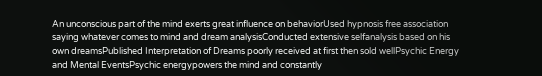An unconscious part of the mind exerts great influence on behaviorUsed hypnosis free association saying whatever comes to mind and dream analysisConducted extensive selfanalysis based on his own dreamsPublished Interpretation of Dreams poorly received at first then sold wellPsychic Energy and Mental EventsPsychic energypowers the mind and constantly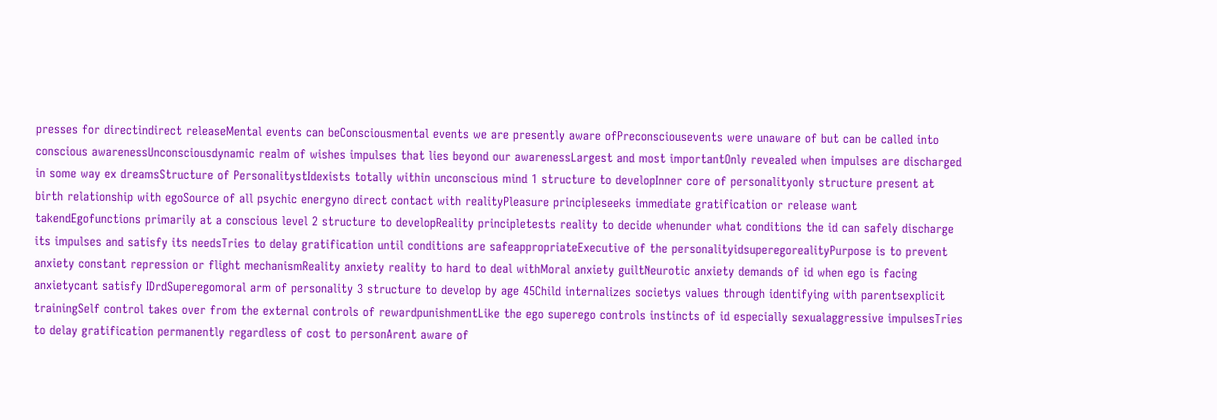presses for directindirect releaseMental events can beConsciousmental events we are presently aware ofPreconsciousevents were unaware of but can be called into conscious awarenessUnconsciousdynamic realm of wishes impulses that lies beyond our awarenessLargest and most importantOnly revealed when impulses are discharged in some way ex dreamsStructure of PersonalitystIdexists totally within unconscious mind 1 structure to developInner core of personalityonly structure present at birth relationship with egoSource of all psychic energyno direct contact with realityPleasure principleseeks immediate gratification or release want takendEgofunctions primarily at a conscious level 2 structure to developReality principletests reality to decide whenunder what conditions the id can safely discharge its impulses and satisfy its needsTries to delay gratification until conditions are safeappropriateExecutive of the personalityidsuperegorealityPurpose is to prevent anxiety constant repression or flight mechanismReality anxiety reality to hard to deal withMoral anxiety guiltNeurotic anxiety demands of id when ego is facing anxietycant satisfy IDrdSuperegomoral arm of personality 3 structure to develop by age 45Child internalizes societys values through identifying with parentsexplicit trainingSelf control takes over from the external controls of rewardpunishmentLike the ego superego controls instincts of id especially sexualaggressive impulsesTries to delay gratification permanently regardless of cost to personArent aware of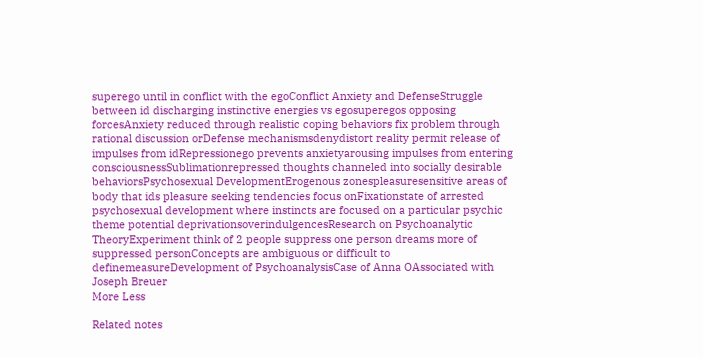superego until in conflict with the egoConflict Anxiety and DefenseStruggle between id discharging instinctive energies vs egosuperegos opposing forcesAnxiety reduced through realistic coping behaviors fix problem through rational discussion orDefense mechanismsdenydistort reality permit release of impulses from idRepressionego prevents anxietyarousing impulses from entering consciousnessSublimationrepressed thoughts channeled into socially desirable behaviorsPsychosexual DevelopmentErogenous zonespleasuresensitive areas of body that ids pleasure seeking tendencies focus onFixationstate of arrested psychosexual development where instincts are focused on a particular psychic theme potential deprivationsoverindulgencesResearch on Psychoanalytic TheoryExperiment think of 2 people suppress one person dreams more of suppressed personConcepts are ambiguous or difficult to definemeasureDevelopment of PsychoanalysisCase of Anna OAssociated with Joseph Breuer
More Less

Related notes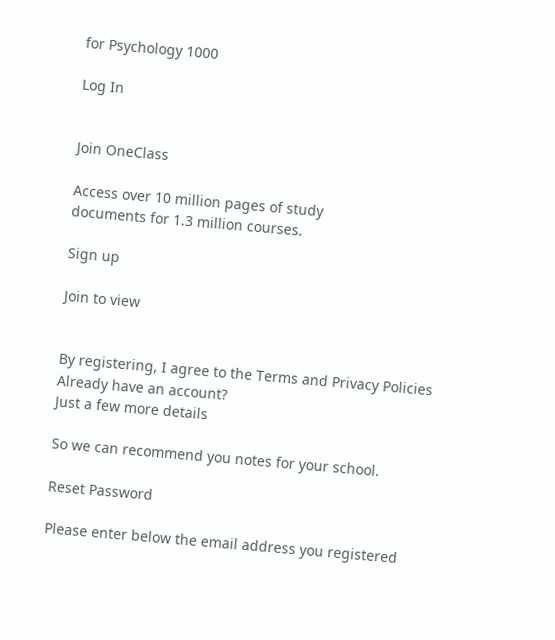for Psychology 1000

Log In


Join OneClass

Access over 10 million pages of study
documents for 1.3 million courses.

Sign up

Join to view


By registering, I agree to the Terms and Privacy Policies
Already have an account?
Just a few more details

So we can recommend you notes for your school.

Reset Password

Please enter below the email address you registered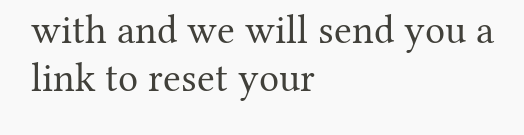with and we will send you a link to reset your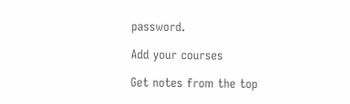password.

Add your courses

Get notes from the top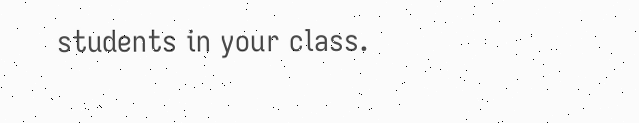students in your class.